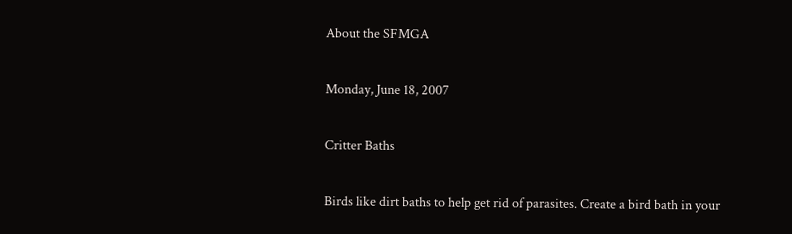About the SFMGA

Monday, June 18, 2007

Critter Baths

Birds like dirt baths to help get rid of parasites. Create a bird bath in your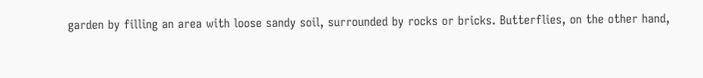garden by filling an area with loose sandy soil, surrounded by rocks or bricks. Butterflies, on the other hand,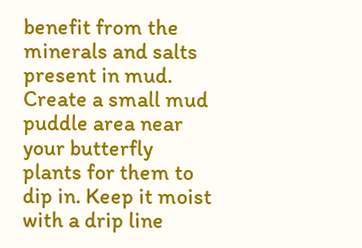benefit from the minerals and salts present in mud. Create a small mud puddle area near your butterfly plants for them to dip in. Keep it moist with a drip line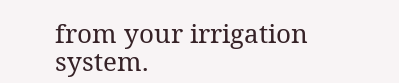from your irrigation system.